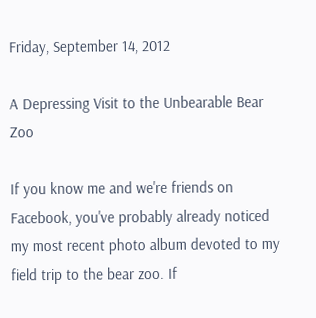Friday, September 14, 2012

A Depressing Visit to the Unbearable Bear Zoo

If you know me and we're friends on Facebook, you've probably already noticed my most recent photo album devoted to my field trip to the bear zoo. If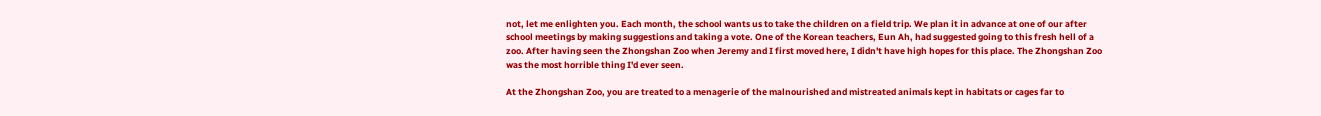not, let me enlighten you. Each month, the school wants us to take the children on a field trip. We plan it in advance at one of our after school meetings by making suggestions and taking a vote. One of the Korean teachers, Eun Ah, had suggested going to this fresh hell of a zoo. After having seen the Zhongshan Zoo when Jeremy and I first moved here, I didn't have high hopes for this place. The Zhongshan Zoo was the most horrible thing I'd ever seen.

At the Zhongshan Zoo, you are treated to a menagerie of the malnourished and mistreated animals kept in habitats or cages far to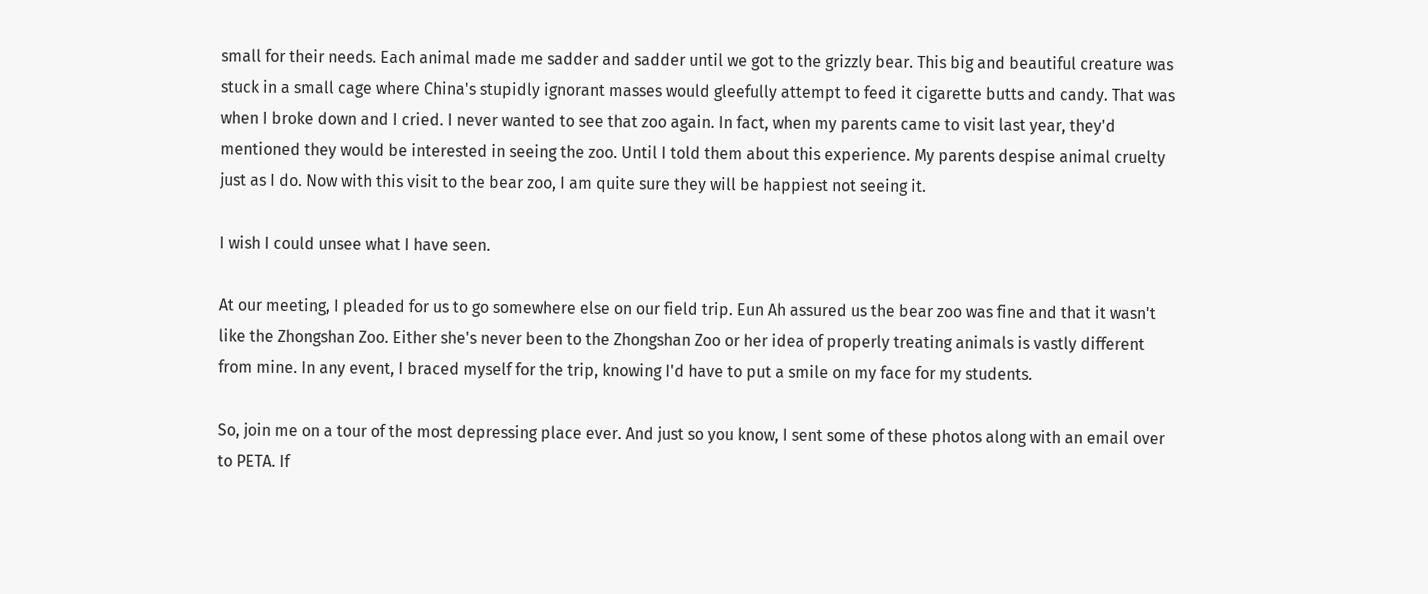small for their needs. Each animal made me sadder and sadder until we got to the grizzly bear. This big and beautiful creature was stuck in a small cage where China's stupidly ignorant masses would gleefully attempt to feed it cigarette butts and candy. That was when I broke down and I cried. I never wanted to see that zoo again. In fact, when my parents came to visit last year, they'd mentioned they would be interested in seeing the zoo. Until I told them about this experience. My parents despise animal cruelty just as I do. Now with this visit to the bear zoo, I am quite sure they will be happiest not seeing it.

I wish I could unsee what I have seen.

At our meeting, I pleaded for us to go somewhere else on our field trip. Eun Ah assured us the bear zoo was fine and that it wasn't like the Zhongshan Zoo. Either she's never been to the Zhongshan Zoo or her idea of properly treating animals is vastly different from mine. In any event, I braced myself for the trip, knowing I'd have to put a smile on my face for my students.

So, join me on a tour of the most depressing place ever. And just so you know, I sent some of these photos along with an email over to PETA. If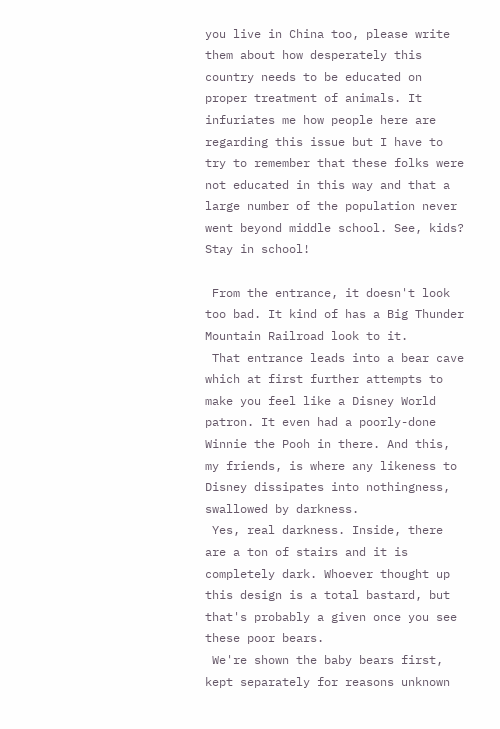you live in China too, please write them about how desperately this country needs to be educated on proper treatment of animals. It infuriates me how people here are regarding this issue but I have to try to remember that these folks were not educated in this way and that a large number of the population never went beyond middle school. See, kids? Stay in school!

 From the entrance, it doesn't look too bad. It kind of has a Big Thunder Mountain Railroad look to it.
 That entrance leads into a bear cave which at first further attempts to make you feel like a Disney World patron. It even had a poorly-done Winnie the Pooh in there. And this, my friends, is where any likeness to Disney dissipates into nothingness, swallowed by darkness.
 Yes, real darkness. Inside, there are a ton of stairs and it is completely dark. Whoever thought up this design is a total bastard, but that's probably a given once you see these poor bears.
 We're shown the baby bears first, kept separately for reasons unknown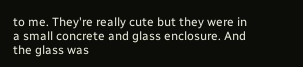to me. They're really cute but they were in a small concrete and glass enclosure. And the glass was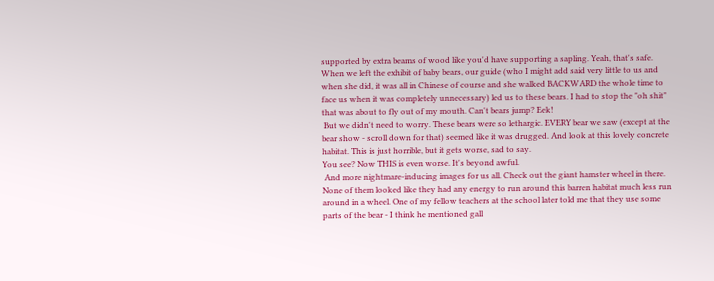supported by extra beams of wood like you'd have supporting a sapling. Yeah, that's safe.
When we left the exhibit of baby bears, our guide (who I might add said very little to us and when she did, it was all in Chinese of course and she walked BACKWARD the whole time to face us when it was completely unnecessary) led us to these bears. I had to stop the "oh shit" that was about to fly out of my mouth. Can't bears jump? Eek!
 But we didn't need to worry. These bears were so lethargic. EVERY bear we saw (except at the bear show - scroll down for that) seemed like it was drugged. And look at this lovely concrete habitat. This is just horrible, but it gets worse, sad to say.
You see? Now THIS is even worse. It's beyond awful.
 And more nightmare-inducing images for us all. Check out the giant hamster wheel in there. None of them looked like they had any energy to run around this barren habitat much less run around in a wheel. One of my fellow teachers at the school later told me that they use some parts of the bear - I think he mentioned gall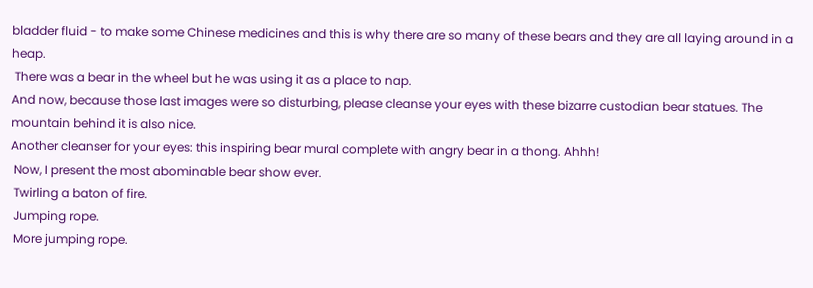bladder fluid - to make some Chinese medicines and this is why there are so many of these bears and they are all laying around in a heap.
 There was a bear in the wheel but he was using it as a place to nap.
And now, because those last images were so disturbing, please cleanse your eyes with these bizarre custodian bear statues. The mountain behind it is also nice.
Another cleanser for your eyes: this inspiring bear mural complete with angry bear in a thong. Ahhh!
 Now, I present the most abominable bear show ever.
 Twirling a baton of fire.
 Jumping rope.
 More jumping rope.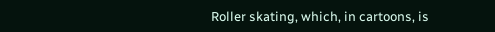Roller skating, which, in cartoons, is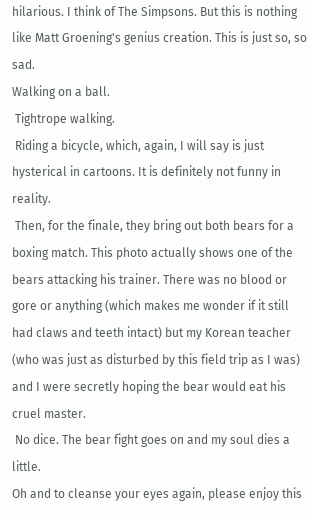hilarious. I think of The Simpsons. But this is nothing like Matt Groening's genius creation. This is just so, so sad.
Walking on a ball.
 Tightrope walking.
 Riding a bicycle, which, again, I will say is just hysterical in cartoons. It is definitely not funny in reality.
 Then, for the finale, they bring out both bears for a boxing match. This photo actually shows one of the bears attacking his trainer. There was no blood or gore or anything (which makes me wonder if it still had claws and teeth intact) but my Korean teacher (who was just as disturbed by this field trip as I was) and I were secretly hoping the bear would eat his cruel master.
 No dice. The bear fight goes on and my soul dies a little.
Oh and to cleanse your eyes again, please enjoy this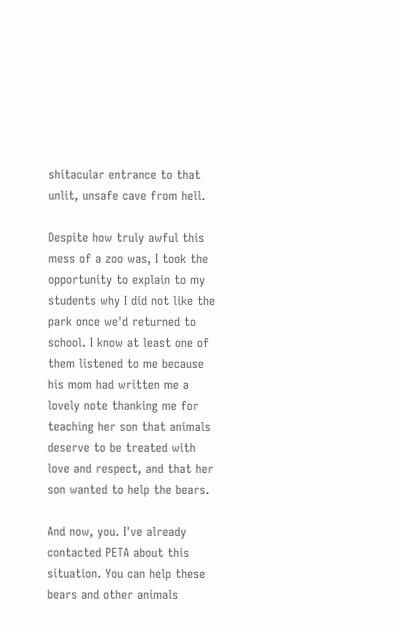shitacular entrance to that unlit, unsafe cave from hell.

Despite how truly awful this mess of a zoo was, I took the opportunity to explain to my students why I did not like the park once we'd returned to school. I know at least one of them listened to me because his mom had written me a lovely note thanking me for teaching her son that animals deserve to be treated with love and respect, and that her son wanted to help the bears.

And now, you. I've already contacted PETA about this situation. You can help these bears and other animals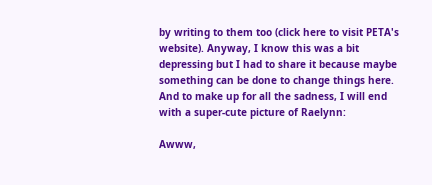by writing to them too (click here to visit PETA's website). Anyway, I know this was a bit depressing but I had to share it because maybe something can be done to change things here. And to make up for all the sadness, I will end with a super-cute picture of Raelynn:

Awww,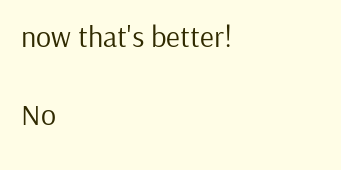now that's better!

No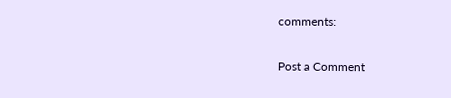comments:

Post a Comment